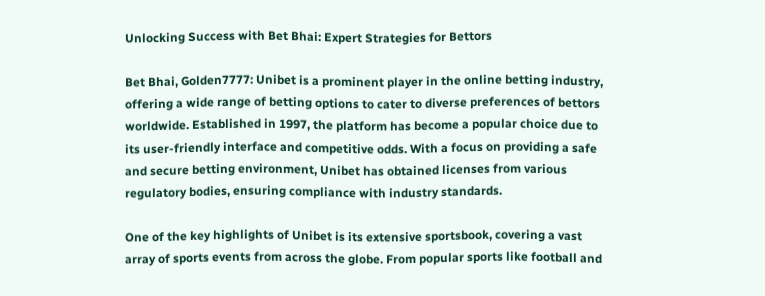Unlocking Success with Bet Bhai: Expert Strategies for Bettors

Bet Bhai, Golden7777: Unibet is a prominent player in the online betting industry, offering a wide range of betting options to cater to diverse preferences of bettors worldwide. Established in 1997, the platform has become a popular choice due to its user-friendly interface and competitive odds. With a focus on providing a safe and secure betting environment, Unibet has obtained licenses from various regulatory bodies, ensuring compliance with industry standards.

One of the key highlights of Unibet is its extensive sportsbook, covering a vast array of sports events from across the globe. From popular sports like football and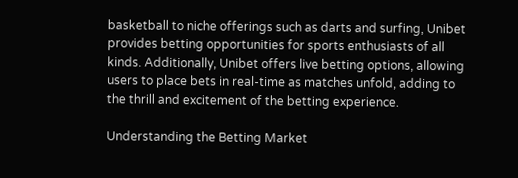basketball to niche offerings such as darts and surfing, Unibet provides betting opportunities for sports enthusiasts of all kinds. Additionally, Unibet offers live betting options, allowing users to place bets in real-time as matches unfold, adding to the thrill and excitement of the betting experience.

Understanding the Betting Market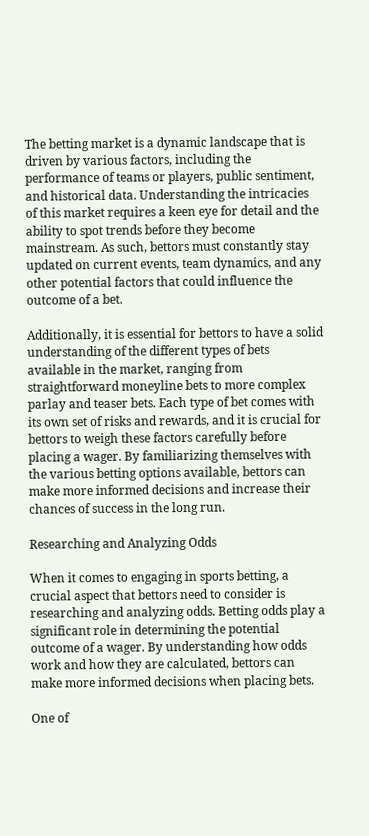The betting market is a dynamic landscape that is driven by various factors, including the performance of teams or players, public sentiment, and historical data. Understanding the intricacies of this market requires a keen eye for detail and the ability to spot trends before they become mainstream. As such, bettors must constantly stay updated on current events, team dynamics, and any other potential factors that could influence the outcome of a bet.

Additionally, it is essential for bettors to have a solid understanding of the different types of bets available in the market, ranging from straightforward moneyline bets to more complex parlay and teaser bets. Each type of bet comes with its own set of risks and rewards, and it is crucial for bettors to weigh these factors carefully before placing a wager. By familiarizing themselves with the various betting options available, bettors can make more informed decisions and increase their chances of success in the long run.

Researching and Analyzing Odds

When it comes to engaging in sports betting, a crucial aspect that bettors need to consider is researching and analyzing odds. Betting odds play a significant role in determining the potential outcome of a wager. By understanding how odds work and how they are calculated, bettors can make more informed decisions when placing bets.

One of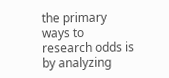the primary ways to research odds is by analyzing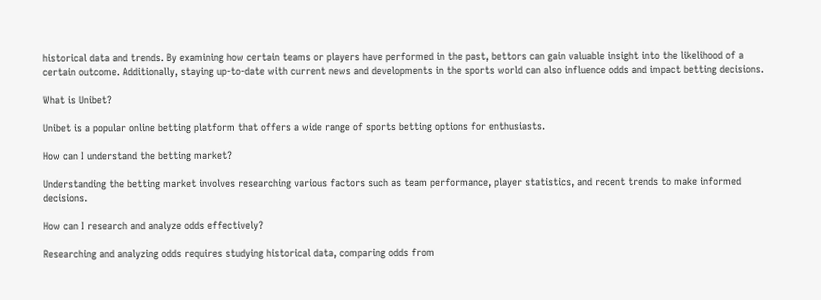historical data and trends. By examining how certain teams or players have performed in the past, bettors can gain valuable insight into the likelihood of a certain outcome. Additionally, staying up-to-date with current news and developments in the sports world can also influence odds and impact betting decisions.

What is Unibet?

Unibet is a popular online betting platform that offers a wide range of sports betting options for enthusiasts.

How can I understand the betting market?

Understanding the betting market involves researching various factors such as team performance, player statistics, and recent trends to make informed decisions.

How can I research and analyze odds effectively?

Researching and analyzing odds requires studying historical data, comparing odds from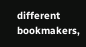different bookmakers,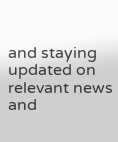and staying updated on relevant news and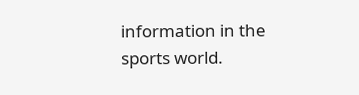information in the sports world.